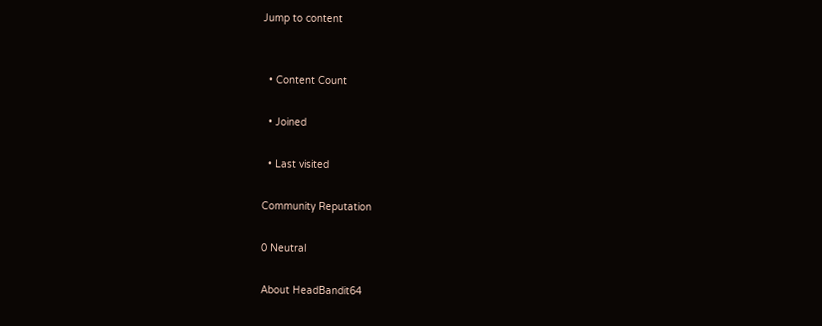Jump to content


  • Content Count

  • Joined

  • Last visited

Community Reputation

0 Neutral

About HeadBandit64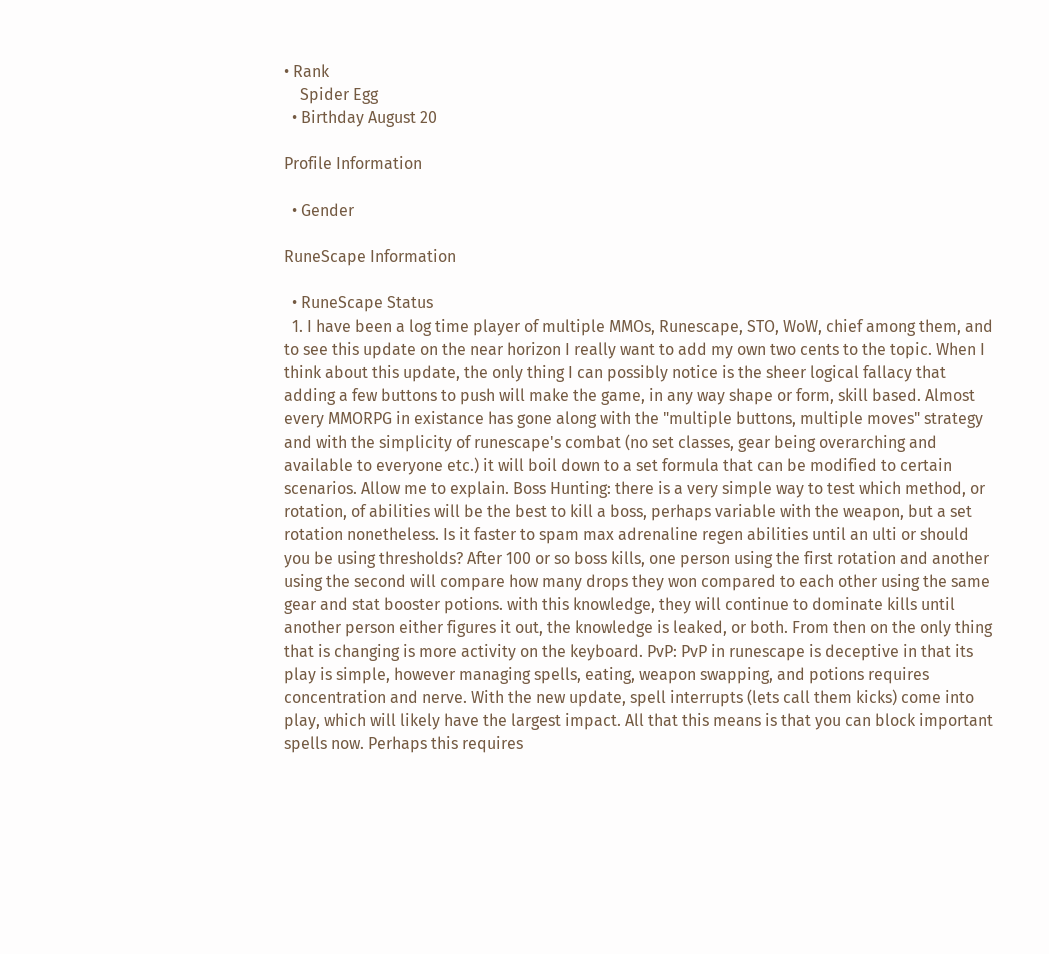• Rank
    Spider Egg
  • Birthday August 20

Profile Information

  • Gender

RuneScape Information

  • RuneScape Status
  1. I have been a log time player of multiple MMOs, Runescape, STO, WoW, chief among them, and to see this update on the near horizon I really want to add my own two cents to the topic. When I think about this update, the only thing I can possibly notice is the sheer logical fallacy that adding a few buttons to push will make the game, in any way shape or form, skill based. Almost every MMORPG in existance has gone along with the "multiple buttons, multiple moves" strategy and with the simplicity of runescape's combat (no set classes, gear being overarching and available to everyone etc.) it will boil down to a set formula that can be modified to certain scenarios. Allow me to explain. Boss Hunting: there is a very simple way to test which method, or rotation, of abilities will be the best to kill a boss, perhaps variable with the weapon, but a set rotation nonetheless. Is it faster to spam max adrenaline regen abilities until an ulti or should you be using thresholds? After 100 or so boss kills, one person using the first rotation and another using the second will compare how many drops they won compared to each other using the same gear and stat booster potions. with this knowledge, they will continue to dominate kills until another person either figures it out, the knowledge is leaked, or both. From then on the only thing that is changing is more activity on the keyboard. PvP: PvP in runescape is deceptive in that its play is simple, however managing spells, eating, weapon swapping, and potions requires concentration and nerve. With the new update, spell interrupts (lets call them kicks) come into play, which will likely have the largest impact. All that this means is that you can block important spells now. Perhaps this requires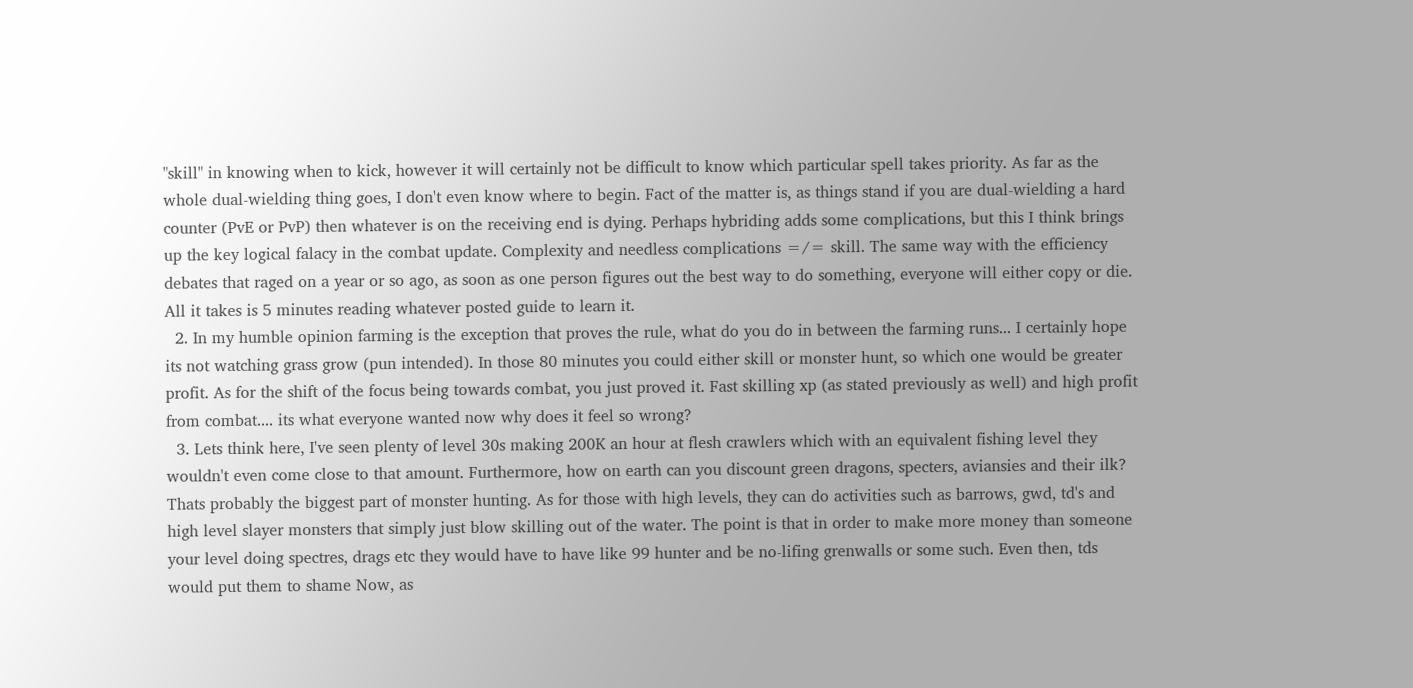"skill" in knowing when to kick, however it will certainly not be difficult to know which particular spell takes priority. As far as the whole dual-wielding thing goes, I don't even know where to begin. Fact of the matter is, as things stand if you are dual-wielding a hard counter (PvE or PvP) then whatever is on the receiving end is dying. Perhaps hybriding adds some complications, but this I think brings up the key logical falacy in the combat update. Complexity and needless complications =/= skill. The same way with the efficiency debates that raged on a year or so ago, as soon as one person figures out the best way to do something, everyone will either copy or die. All it takes is 5 minutes reading whatever posted guide to learn it.
  2. In my humble opinion farming is the exception that proves the rule, what do you do in between the farming runs... I certainly hope its not watching grass grow (pun intended). In those 80 minutes you could either skill or monster hunt, so which one would be greater profit. As for the shift of the focus being towards combat, you just proved it. Fast skilling xp (as stated previously as well) and high profit from combat.... its what everyone wanted now why does it feel so wrong?
  3. Lets think here, I've seen plenty of level 30s making 200K an hour at flesh crawlers which with an equivalent fishing level they wouldn't even come close to that amount. Furthermore, how on earth can you discount green dragons, specters, aviansies and their ilk? Thats probably the biggest part of monster hunting. As for those with high levels, they can do activities such as barrows, gwd, td's and high level slayer monsters that simply just blow skilling out of the water. The point is that in order to make more money than someone your level doing spectres, drags etc they would have to have like 99 hunter and be no-lifing grenwalls or some such. Even then, tds would put them to shame Now, as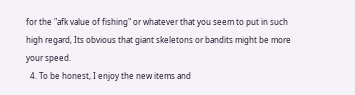for the "afk value of fishing" or whatever that you seem to put in such high regard, Its obvious that giant skeletons or bandits might be more your speed.
  4. To be honest, I enjoy the new items and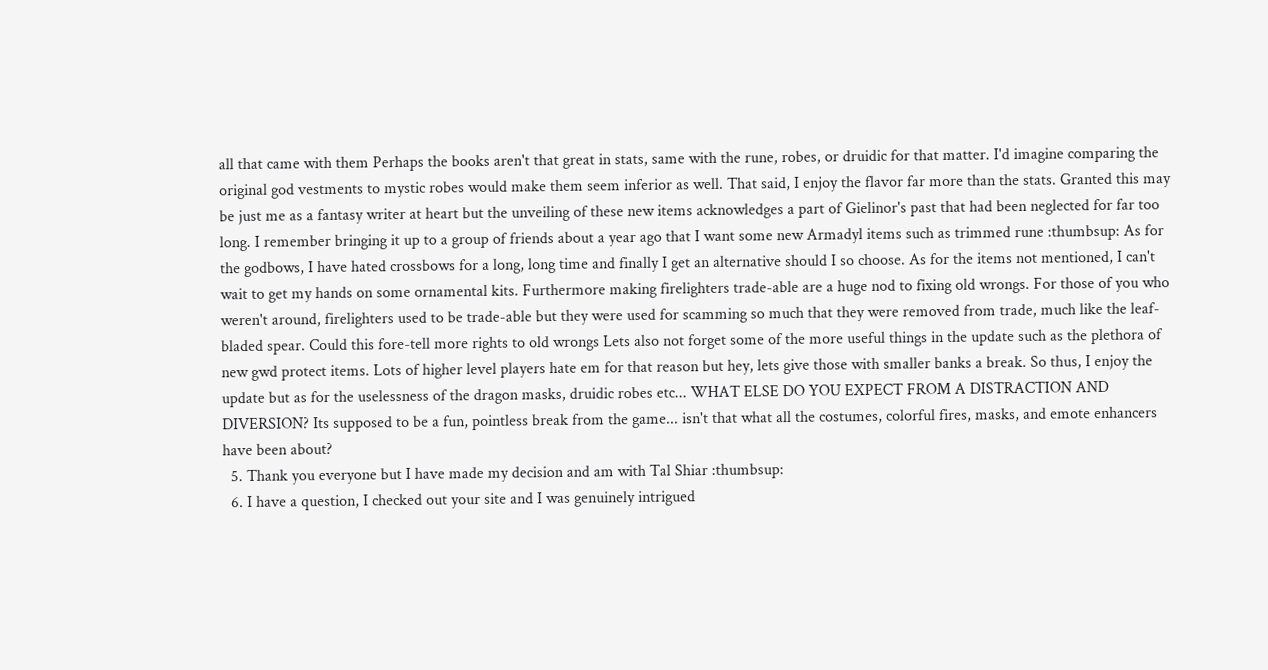all that came with them Perhaps the books aren't that great in stats, same with the rune, robes, or druidic for that matter. I'd imagine comparing the original god vestments to mystic robes would make them seem inferior as well. That said, I enjoy the flavor far more than the stats. Granted this may be just me as a fantasy writer at heart but the unveiling of these new items acknowledges a part of Gielinor's past that had been neglected for far too long. I remember bringing it up to a group of friends about a year ago that I want some new Armadyl items such as trimmed rune :thumbsup: As for the godbows, I have hated crossbows for a long, long time and finally I get an alternative should I so choose. As for the items not mentioned, I can't wait to get my hands on some ornamental kits. Furthermore making firelighters trade-able are a huge nod to fixing old wrongs. For those of you who weren't around, firelighters used to be trade-able but they were used for scamming so much that they were removed from trade, much like the leaf-bladed spear. Could this fore-tell more rights to old wrongs Lets also not forget some of the more useful things in the update such as the plethora of new gwd protect items. Lots of higher level players hate em for that reason but hey, lets give those with smaller banks a break. So thus, I enjoy the update but as for the uselessness of the dragon masks, druidic robes etc... WHAT ELSE DO YOU EXPECT FROM A DISTRACTION AND DIVERSION? Its supposed to be a fun, pointless break from the game... isn't that what all the costumes, colorful fires, masks, and emote enhancers have been about?
  5. Thank you everyone but I have made my decision and am with Tal Shiar :thumbsup:
  6. I have a question, I checked out your site and I was genuinely intrigued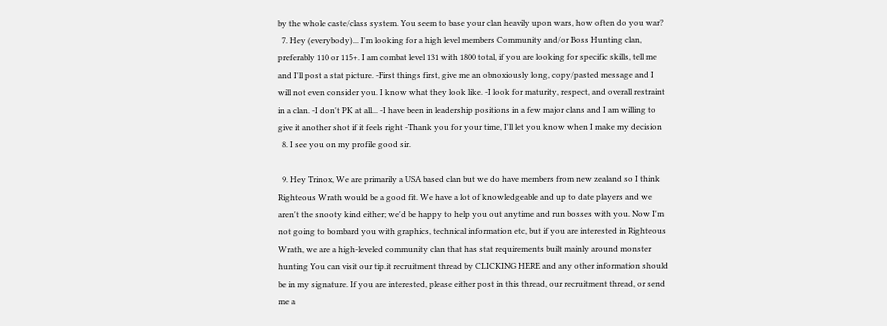by the whole caste/class system. You seem to base your clan heavily upon wars, how often do you war?
  7. Hey (everybody)... I'm looking for a high level members Community and/or Boss Hunting clan, preferably 110 or 115+. I am combat level 131 with 1800 total, if you are looking for specific skills, tell me and I'll post a stat picture. -First things first, give me an obnoxiously long, copy/pasted message and I will not even consider you. I know what they look like. -I look for maturity, respect, and overall restraint in a clan. -I don't PK at all... -I have been in leadership positions in a few major clans and I am willing to give it another shot if it feels right -Thank you for your time, I'll let you know when I make my decision
  8. I see you on my profile good sir.

  9. Hey Trinox, We are primarily a USA based clan but we do have members from new zealand so I think Righteous Wrath would be a good fit. We have a lot of knowledgeable and up to date players and we aren't the snooty kind either; we'd be happy to help you out anytime and run bosses with you. Now I'm not going to bombard you with graphics, technical information etc, but if you are interested in Righteous Wrath, we are a high-leveled community clan that has stat requirements built mainly around monster hunting You can visit our tip.it recruitment thread by CLICKING HERE and any other information should be in my signature. If you are interested, please either post in this thread, our recruitment thread, or send me a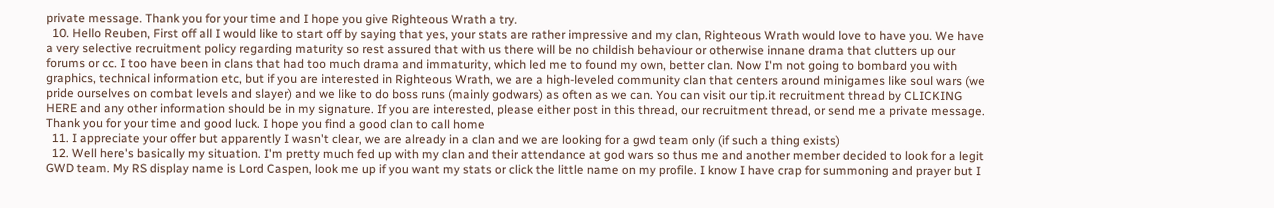private message. Thank you for your time and I hope you give Righteous Wrath a try.
  10. Hello Reuben, First off all I would like to start off by saying that yes, your stats are rather impressive and my clan, Righteous Wrath would love to have you. We have a very selective recruitment policy regarding maturity so rest assured that with us there will be no childish behaviour or otherwise innane drama that clutters up our forums or cc. I too have been in clans that had too much drama and immaturity, which led me to found my own, better clan. Now I'm not going to bombard you with graphics, technical information etc, but if you are interested in Righteous Wrath, we are a high-leveled community clan that centers around minigames like soul wars (we pride ourselves on combat levels and slayer) and we like to do boss runs (mainly godwars) as often as we can. You can visit our tip.it recruitment thread by CLICKING HERE and any other information should be in my signature. If you are interested, please either post in this thread, our recruitment thread, or send me a private message. Thank you for your time and good luck. I hope you find a good clan to call home
  11. I appreciate your offer but apparently I wasn't clear, we are already in a clan and we are looking for a gwd team only (if such a thing exists)
  12. Well here's basically my situation. I'm pretty much fed up with my clan and their attendance at god wars so thus me and another member decided to look for a legit GWD team. My RS display name is Lord Caspen, look me up if you want my stats or click the little name on my profile. I know I have crap for summoning and prayer but I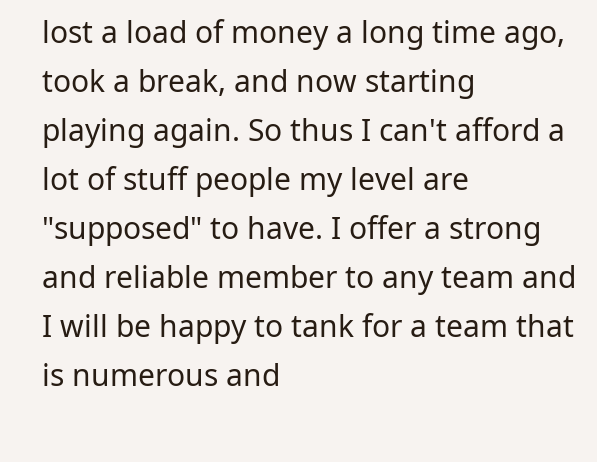lost a load of money a long time ago, took a break, and now starting playing again. So thus I can't afford a lot of stuff people my level are "supposed" to have. I offer a strong and reliable member to any team and I will be happy to tank for a team that is numerous and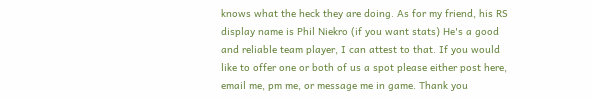knows what the heck they are doing. As for my friend, his RS display name is Phil Niekro (if you want stats) He's a good and reliable team player, I can attest to that. If you would like to offer one or both of us a spot please either post here, email me, pm me, or message me in game. Thank you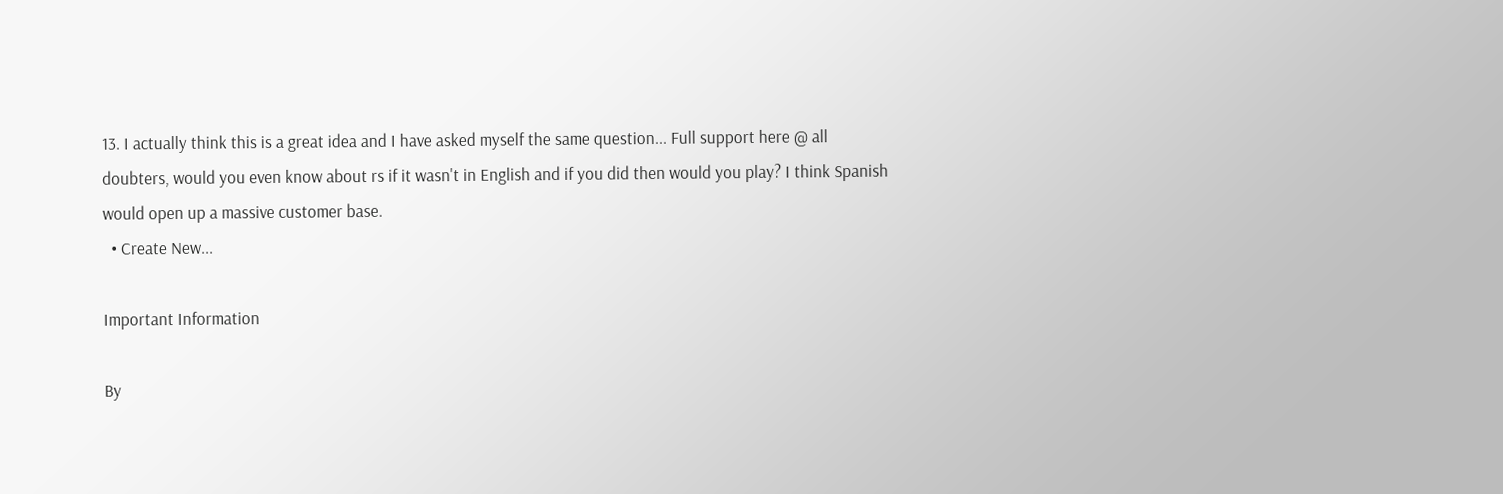13. I actually think this is a great idea and I have asked myself the same question... Full support here @ all doubters, would you even know about rs if it wasn't in English and if you did then would you play? I think Spanish would open up a massive customer base.
  • Create New...

Important Information

By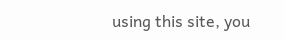using this site, you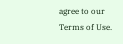agree to our Terms of Use.